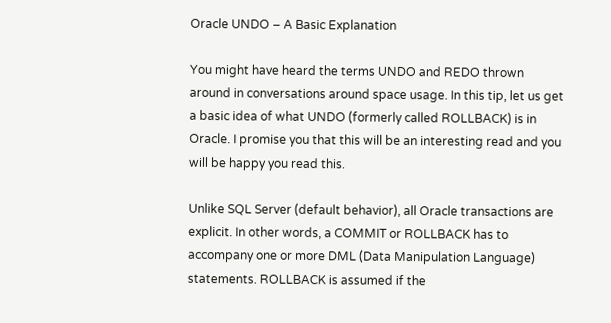Oracle UNDO – A Basic Explanation

You might have heard the terms UNDO and REDO thrown around in conversations around space usage. In this tip, let us get a basic idea of what UNDO (formerly called ROLLBACK) is in Oracle. I promise you that this will be an interesting read and you will be happy you read this.

Unlike SQL Server (default behavior), all Oracle transactions are explicit. In other words, a COMMIT or ROLLBACK has to accompany one or more DML (Data Manipulation Language) statements. ROLLBACK is assumed if the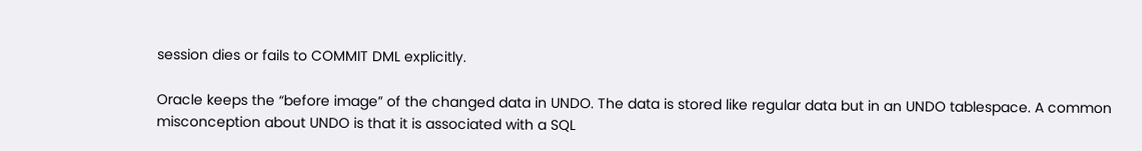session dies or fails to COMMIT DML explicitly.

Oracle keeps the “before image” of the changed data in UNDO. The data is stored like regular data but in an UNDO tablespace. A common misconception about UNDO is that it is associated with a SQL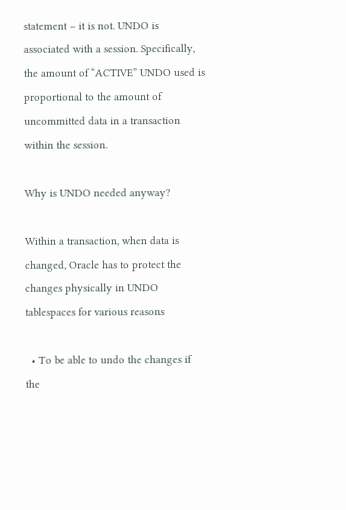statement – it is not. UNDO is associated with a session. Specifically, the amount of “ACTIVE” UNDO used is proportional to the amount of uncommitted data in a transaction within the session.

Why is UNDO needed anyway?

Within a transaction, when data is changed, Oracle has to protect the changes physically in UNDO tablespaces for various reasons

  • To be able to undo the changes if the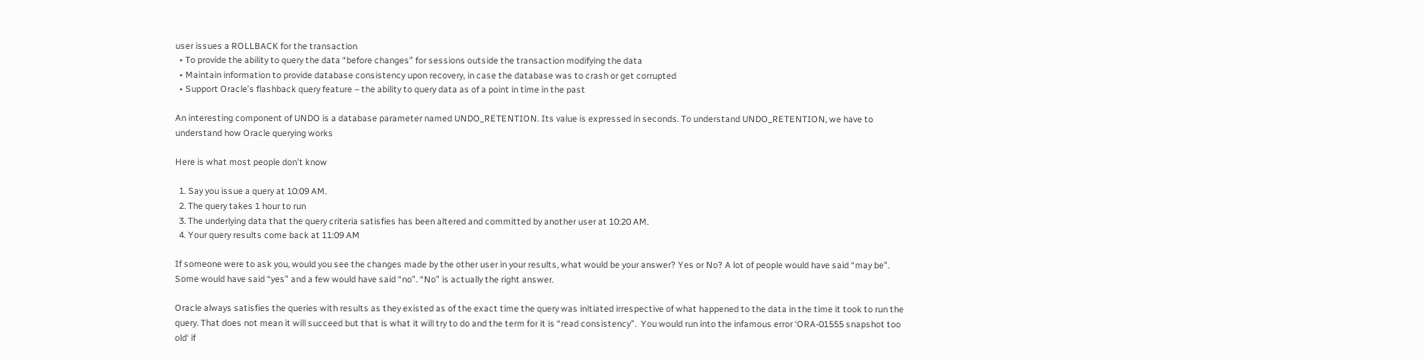user issues a ROLLBACK for the transaction
  • To provide the ability to query the data “before changes” for sessions outside the transaction modifying the data
  • Maintain information to provide database consistency upon recovery, in case the database was to crash or get corrupted
  • Support Oracle’s flashback query feature – the ability to query data as of a point in time in the past

An interesting component of UNDO is a database parameter named UNDO_RETENTION. Its value is expressed in seconds. To understand UNDO_RETENTION, we have to understand how Oracle querying works

Here is what most people don’t know

  1. Say you issue a query at 10:09 AM.
  2. The query takes 1 hour to run
  3. The underlying data that the query criteria satisfies has been altered and committed by another user at 10:20 AM.
  4. Your query results come back at 11:09 AM

If someone were to ask you, would you see the changes made by the other user in your results, what would be your answer? Yes or No? A lot of people would have said “may be”. Some would have said “yes” and a few would have said “no”. “No” is actually the right answer.

Oracle always satisfies the queries with results as they existed as of the exact time the query was initiated irrespective of what happened to the data in the time it took to run the query. That does not mean it will succeed but that is what it will try to do and the term for it is “read consistency”.  You would run into the infamous error ‘ORA-01555 snapshot too old‘ if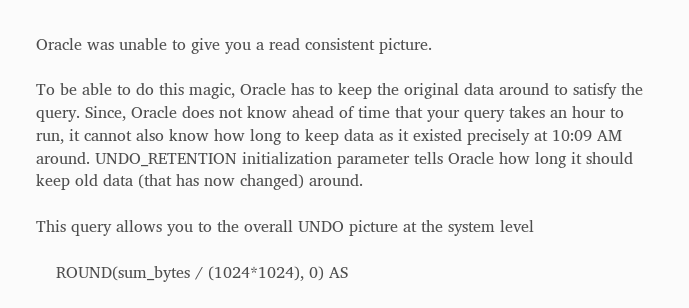Oracle was unable to give you a read consistent picture.

To be able to do this magic, Oracle has to keep the original data around to satisfy the query. Since, Oracle does not know ahead of time that your query takes an hour to run, it cannot also know how long to keep data as it existed precisely at 10:09 AM around. UNDO_RETENTION initialization parameter tells Oracle how long it should keep old data (that has now changed) around.

This query allows you to the overall UNDO picture at the system level

    ROUND(sum_bytes / (1024*1024), 0) AS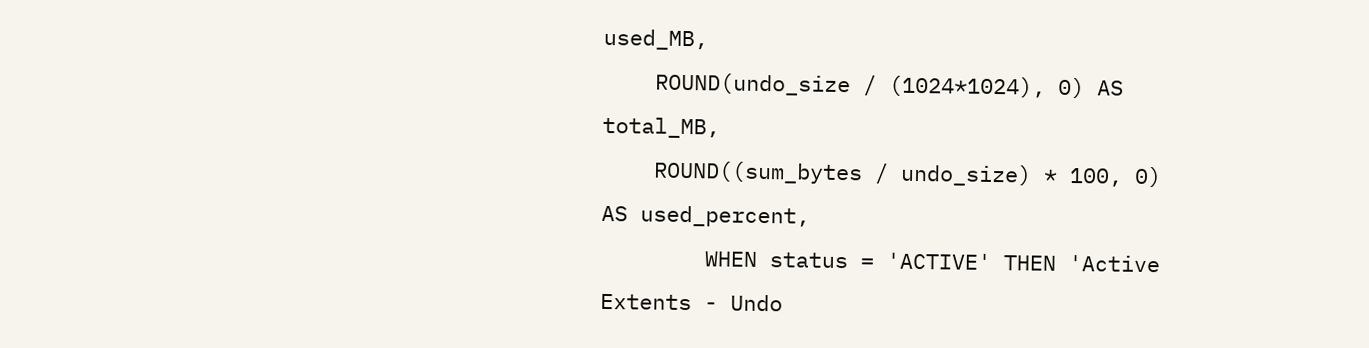used_MB,
    ROUND(undo_size / (1024*1024), 0) AS total_MB,
    ROUND((sum_bytes / undo_size) * 100, 0) AS used_percent,
        WHEN status = 'ACTIVE' THEN 'Active Extents - Undo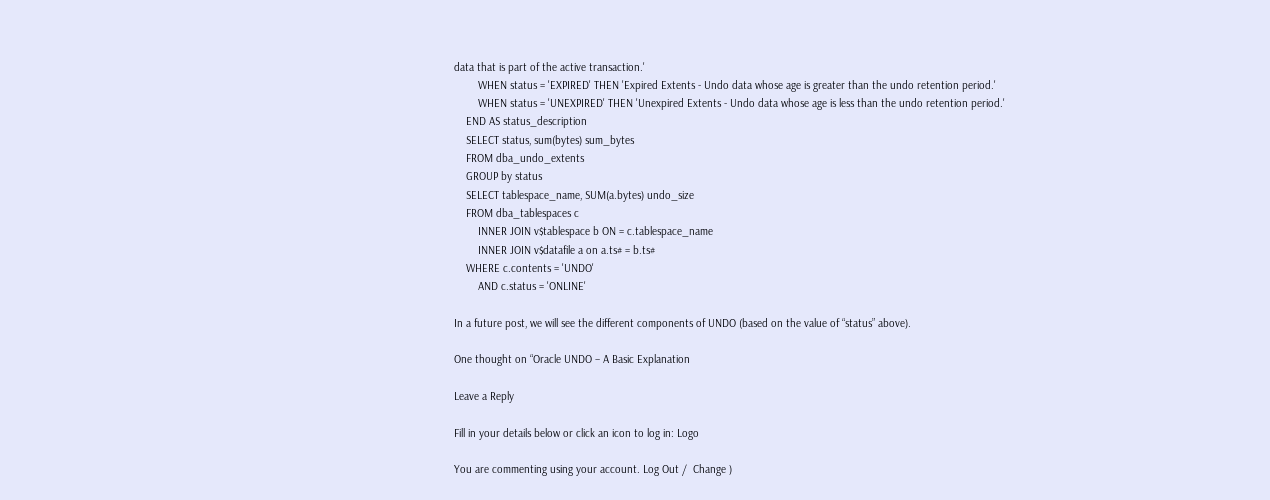data that is part of the active transaction.'
        WHEN status = 'EXPIRED' THEN 'Expired Extents - Undo data whose age is greater than the undo retention period.'
        WHEN status = 'UNEXPIRED' THEN 'Unexpired Extents - Undo data whose age is less than the undo retention period.'
    END AS status_description
    SELECT status, sum(bytes) sum_bytes
    FROM dba_undo_extents
    GROUP by status
    SELECT tablespace_name, SUM(a.bytes) undo_size
    FROM dba_tablespaces c
        INNER JOIN v$tablespace b ON = c.tablespace_name
        INNER JOIN v$datafile a on a.ts# = b.ts#
    WHERE c.contents = 'UNDO'
        AND c.status = 'ONLINE'

In a future post, we will see the different components of UNDO (based on the value of “status” above).

One thought on “Oracle UNDO – A Basic Explanation

Leave a Reply

Fill in your details below or click an icon to log in: Logo

You are commenting using your account. Log Out /  Change )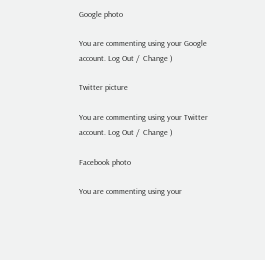Google photo

You are commenting using your Google account. Log Out /  Change )

Twitter picture

You are commenting using your Twitter account. Log Out /  Change )

Facebook photo

You are commenting using your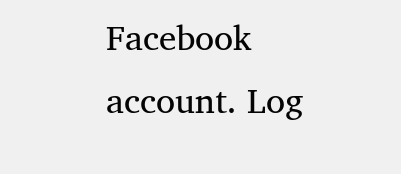Facebook account. Log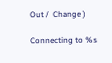Out /  Change )

Connecting to %s